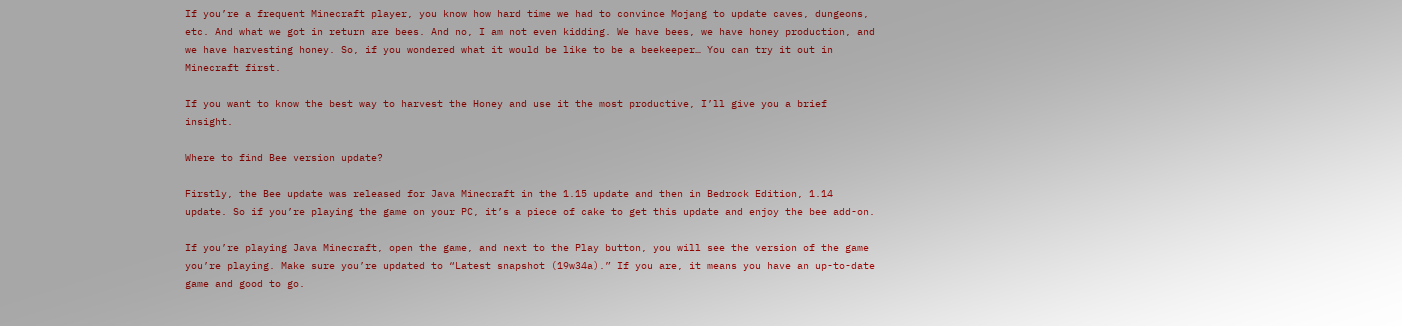If you’re a frequent Minecraft player, you know how hard time we had to convince Mojang to update caves, dungeons, etc. And what we got in return are bees. And no, I am not even kidding. We have bees, we have honey production, and we have harvesting honey. So, if you wondered what it would be like to be a beekeeper… You can try it out in Minecraft first.

If you want to know the best way to harvest the Honey and use it the most productive, I’ll give you a brief insight.

Where to find Bee version update?

Firstly, the Bee update was released for Java Minecraft in the 1.15 update and then in Bedrock Edition, 1.14 update. So if you’re playing the game on your PC, it’s a piece of cake to get this update and enjoy the bee add-on.

If you’re playing Java Minecraft, open the game, and next to the Play button, you will see the version of the game you’re playing. Make sure you’re updated to “Latest snapshot (19w34a).” If you are, it means you have an up-to-date game and good to go.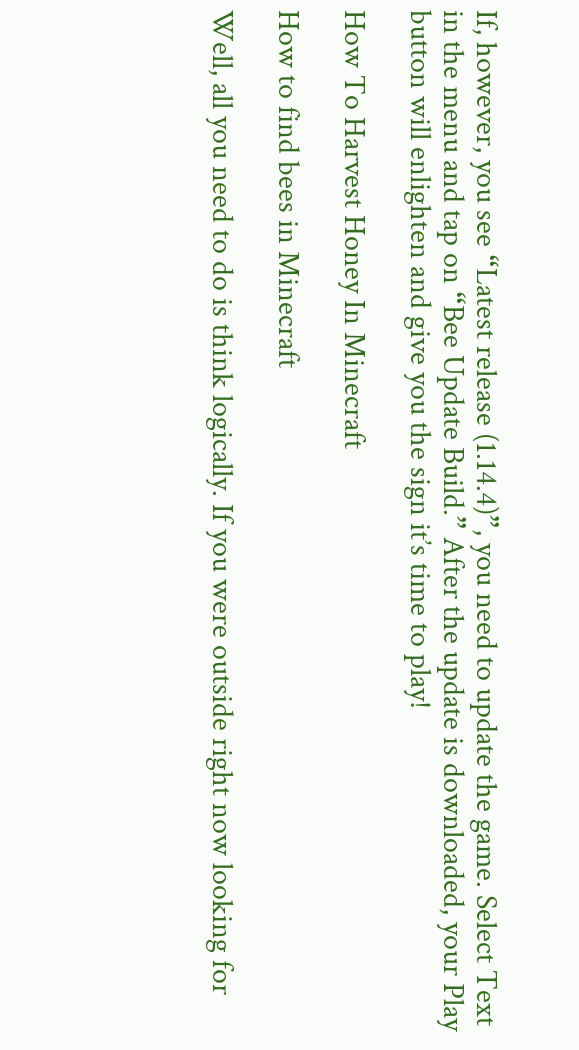If, however, you see “Latest release (1.14.4)”, you need to update the game. Select Text in the menu and tap on “Bee Update Build.” After the update is downloaded, your Play button will enlighten and give you the sign it’s time to play!

How To Harvest Honey In Minecraft

How to find bees in Minecraft

Well, all you need to do is think logically. If you were outside right now looking for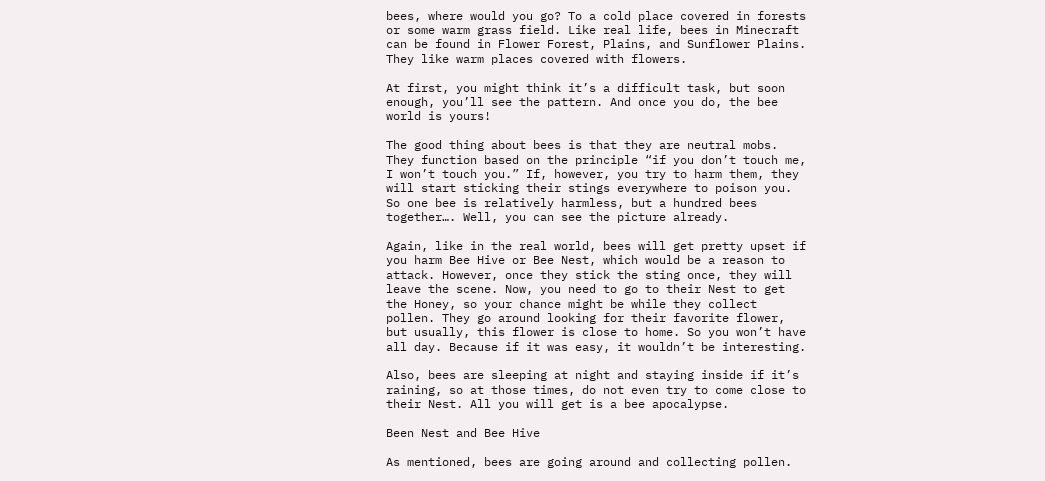bees, where would you go? To a cold place covered in forests or some warm grass field. Like real life, bees in Minecraft can be found in Flower Forest, Plains, and Sunflower Plains. They like warm places covered with flowers.

At first, you might think it’s a difficult task, but soon enough, you’ll see the pattern. And once you do, the bee world is yours!

The good thing about bees is that they are neutral mobs. They function based on the principle “if you don’t touch me, I won’t touch you.” If, however, you try to harm them, they will start sticking their stings everywhere to poison you. So one bee is relatively harmless, but a hundred bees together…. Well, you can see the picture already.

Again, like in the real world, bees will get pretty upset if you harm Bee Hive or Bee Nest, which would be a reason to attack. However, once they stick the sting once, they will leave the scene. Now, you need to go to their Nest to get the Honey, so your chance might be while they collect pollen. They go around looking for their favorite flower, but usually, this flower is close to home. So you won’t have all day. Because if it was easy, it wouldn’t be interesting.

Also, bees are sleeping at night and staying inside if it’s raining, so at those times, do not even try to come close to their Nest. All you will get is a bee apocalypse.

Been Nest and Bee Hive

As mentioned, bees are going around and collecting pollen.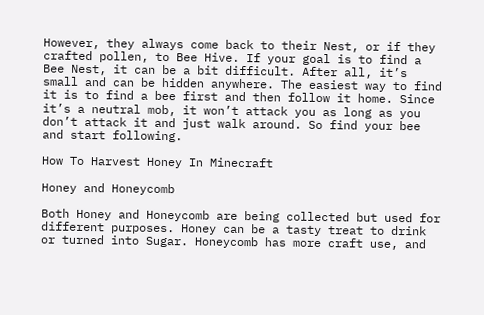However, they always come back to their Nest, or if they crafted pollen, to Bee Hive. If your goal is to find a Bee Nest, it can be a bit difficult. After all, it’s small and can be hidden anywhere. The easiest way to find it is to find a bee first and then follow it home. Since it’s a neutral mob, it won’t attack you as long as you don’t attack it and just walk around. So find your bee and start following.

How To Harvest Honey In Minecraft

Honey and Honeycomb

Both Honey and Honeycomb are being collected but used for different purposes. Honey can be a tasty treat to drink or turned into Sugar. Honeycomb has more craft use, and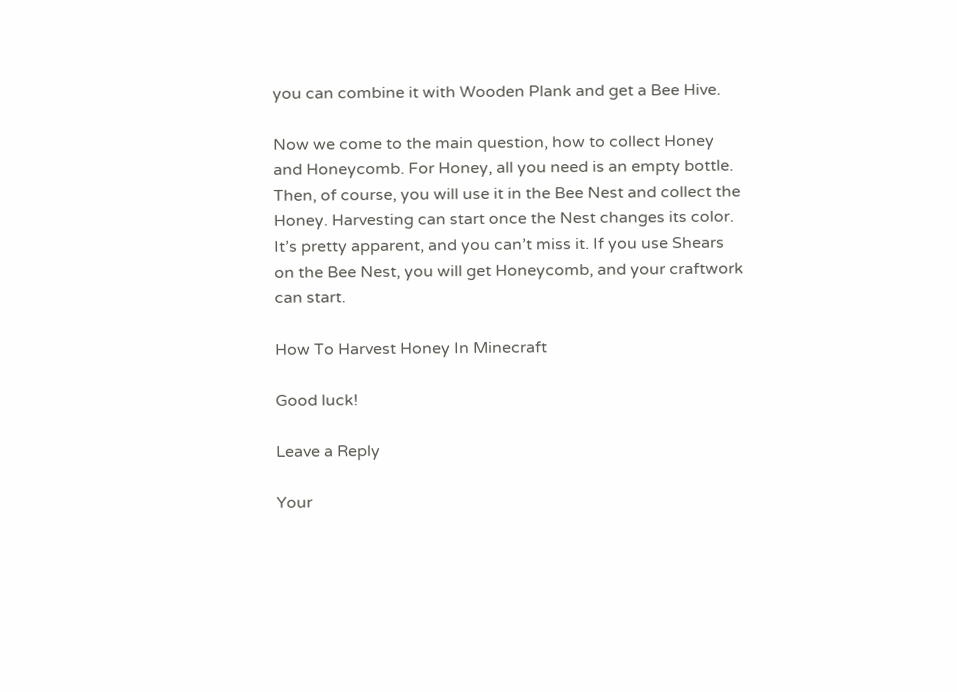you can combine it with Wooden Plank and get a Bee Hive.

Now we come to the main question, how to collect Honey and Honeycomb. For Honey, all you need is an empty bottle. Then, of course, you will use it in the Bee Nest and collect the Honey. Harvesting can start once the Nest changes its color. It’s pretty apparent, and you can’t miss it. If you use Shears on the Bee Nest, you will get Honeycomb, and your craftwork can start.

How To Harvest Honey In Minecraft

Good luck!

Leave a Reply

Your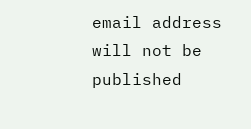email address will not be published